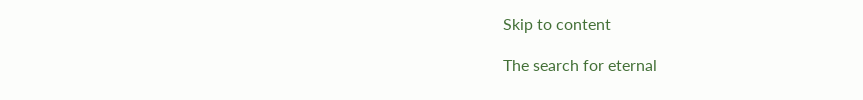Skip to content

The search for eternal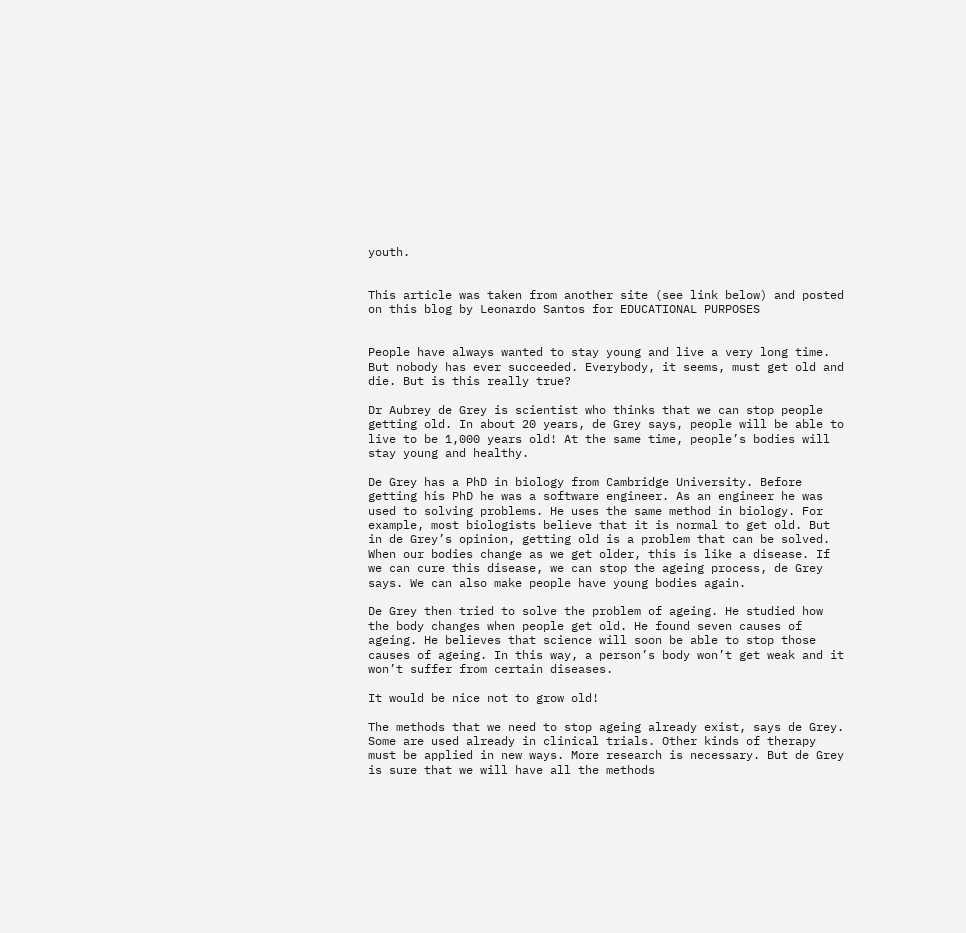youth.


This article was taken from another site (see link below) and posted on this blog by Leonardo Santos for EDUCATIONAL PURPOSES


People have always wanted to stay young and live a very long time. But nobody has ever succeeded. Everybody, it seems, must get old and die. But is this really true?

Dr Aubrey de Grey is scientist who thinks that we can stop people getting old. In about 20 years, de Grey says, people will be able to live to be 1,000 years old! At the same time, people’s bodies will stay young and healthy.

De Grey has a PhD in biology from Cambridge University. Before getting his PhD he was a software engineer. As an engineer he was used to solving problems. He uses the same method in biology. For example, most biologists believe that it is normal to get old. But in de Grey’s opinion, getting old is a problem that can be solved. When our bodies change as we get older, this is like a disease. If we can cure this disease, we can stop the ageing process, de Grey says. We can also make people have young bodies again.

De Grey then tried to solve the problem of ageing. He studied how the body changes when people get old. He found seven causes of ageing. He believes that science will soon be able to stop those causes of ageing. In this way, a person’s body won’t get weak and it won’t suffer from certain diseases.

It would be nice not to grow old!

The methods that we need to stop ageing already exist, says de Grey. Some are used already in clinical trials. Other kinds of therapy must be applied in new ways. More research is necessary. But de Grey is sure that we will have all the methods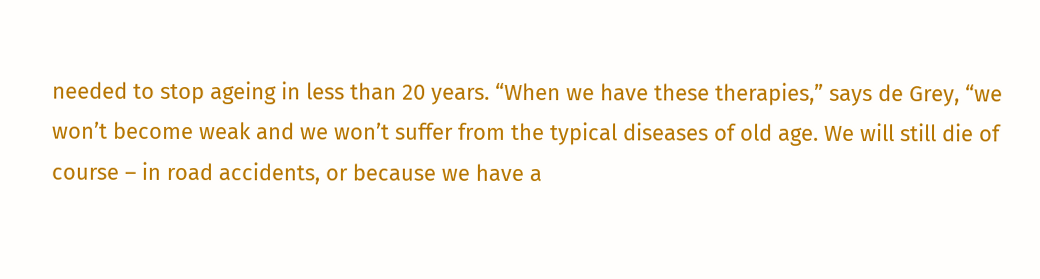needed to stop ageing in less than 20 years. “When we have these therapies,” says de Grey, “we won’t become weak and we won’t suffer from the typical diseases of old age. We will still die of course – in road accidents, or because we have a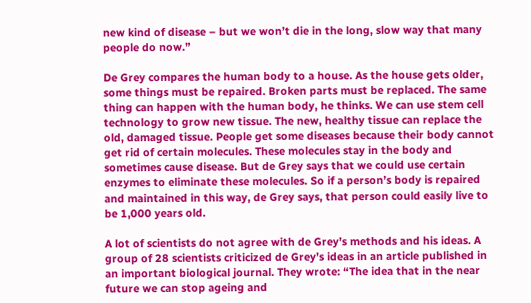new kind of disease – but we won’t die in the long, slow way that many people do now.”

De Grey compares the human body to a house. As the house gets older, some things must be repaired. Broken parts must be replaced. The same thing can happen with the human body, he thinks. We can use stem cell technology to grow new tissue. The new, healthy tissue can replace the old, damaged tissue. People get some diseases because their body cannot get rid of certain molecules. These molecules stay in the body and sometimes cause disease. But de Grey says that we could use certain enzymes to eliminate these molecules. So if a person’s body is repaired and maintained in this way, de Grey says, that person could easily live to be 1,000 years old.

A lot of scientists do not agree with de Grey’s methods and his ideas. A group of 28 scientists criticized de Grey’s ideas in an article published in an important biological journal. They wrote: “The idea that in the near future we can stop ageing and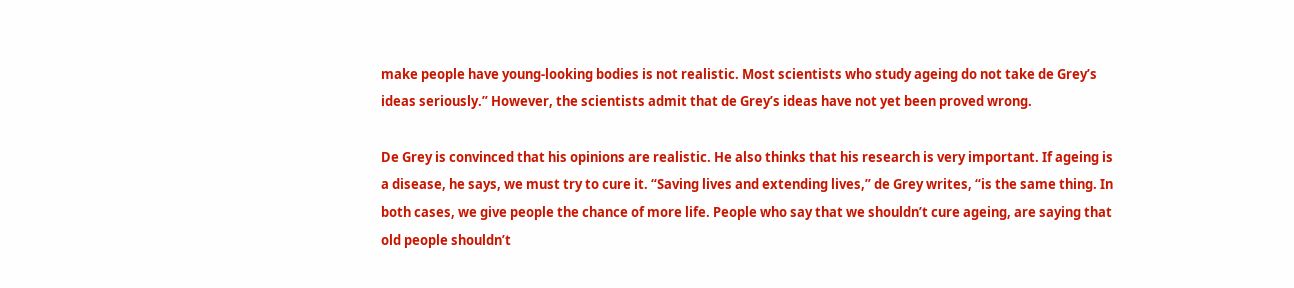make people have young-looking bodies is not realistic. Most scientists who study ageing do not take de Grey’s ideas seriously.” However, the scientists admit that de Grey’s ideas have not yet been proved wrong.

De Grey is convinced that his opinions are realistic. He also thinks that his research is very important. If ageing is a disease, he says, we must try to cure it. “Saving lives and extending lives,” de Grey writes, “is the same thing. In both cases, we give people the chance of more life. People who say that we shouldn’t cure ageing, are saying that old people shouldn’t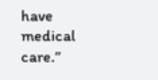have medical care.”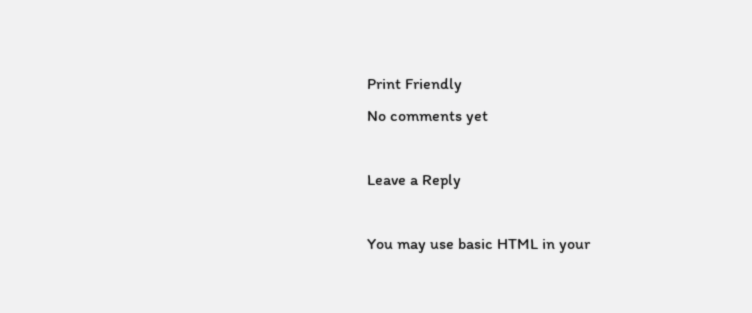Print Friendly
No comments yet

Leave a Reply

You may use basic HTML in your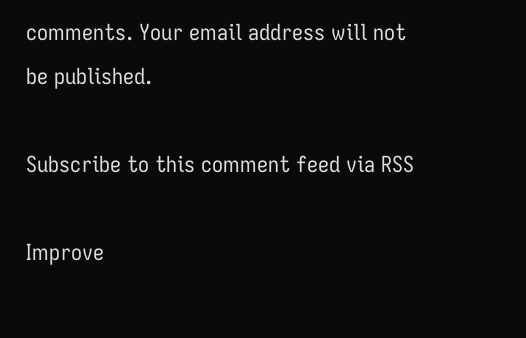comments. Your email address will not be published.

Subscribe to this comment feed via RSS

Improve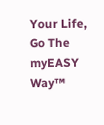Your Life, Go The myEASY Way™